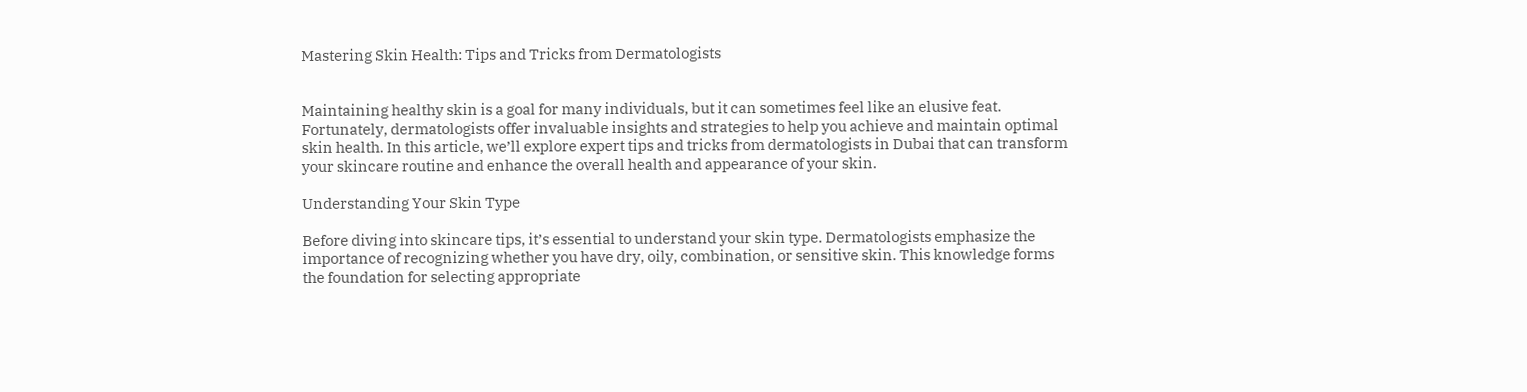Mastering Skin Health: Tips and Tricks from Dermatologists


Maintaining healthy skin is a goal for many individuals, but it can sometimes feel like an elusive feat. Fortunately, dermatologists offer invaluable insights and strategies to help you achieve and maintain optimal skin health. In this article, we’ll explore expert tips and tricks from dermatologists in Dubai that can transform your skincare routine and enhance the overall health and appearance of your skin.

Understanding Your Skin Type

Before diving into skincare tips, it’s essential to understand your skin type. Dermatologists emphasize the importance of recognizing whether you have dry, oily, combination, or sensitive skin. This knowledge forms the foundation for selecting appropriate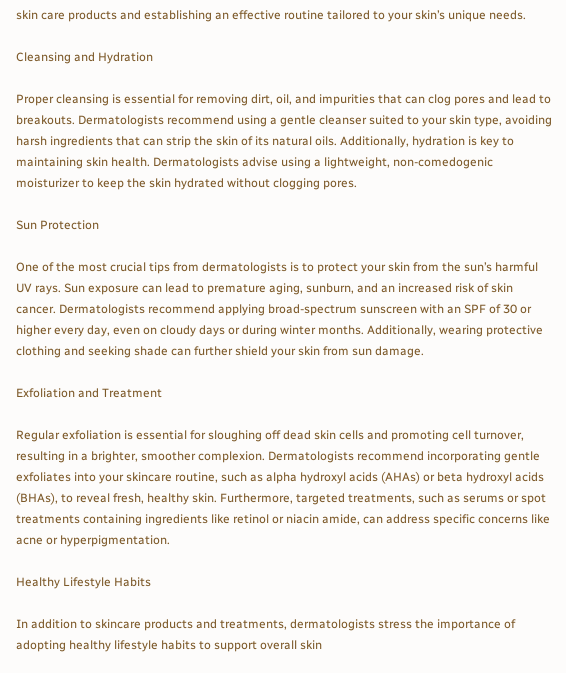skin care products and establishing an effective routine tailored to your skin’s unique needs.

Cleansing and Hydration

Proper cleansing is essential for removing dirt, oil, and impurities that can clog pores and lead to breakouts. Dermatologists recommend using a gentle cleanser suited to your skin type, avoiding harsh ingredients that can strip the skin of its natural oils. Additionally, hydration is key to maintaining skin health. Dermatologists advise using a lightweight, non-comedogenic moisturizer to keep the skin hydrated without clogging pores.

Sun Protection

One of the most crucial tips from dermatologists is to protect your skin from the sun’s harmful UV rays. Sun exposure can lead to premature aging, sunburn, and an increased risk of skin cancer. Dermatologists recommend applying broad-spectrum sunscreen with an SPF of 30 or higher every day, even on cloudy days or during winter months. Additionally, wearing protective clothing and seeking shade can further shield your skin from sun damage.

Exfoliation and Treatment

Regular exfoliation is essential for sloughing off dead skin cells and promoting cell turnover, resulting in a brighter, smoother complexion. Dermatologists recommend incorporating gentle exfoliates into your skincare routine, such as alpha hydroxyl acids (AHAs) or beta hydroxyl acids (BHAs), to reveal fresh, healthy skin. Furthermore, targeted treatments, such as serums or spot treatments containing ingredients like retinol or niacin amide, can address specific concerns like acne or hyperpigmentation.

Healthy Lifestyle Habits

In addition to skincare products and treatments, dermatologists stress the importance of adopting healthy lifestyle habits to support overall skin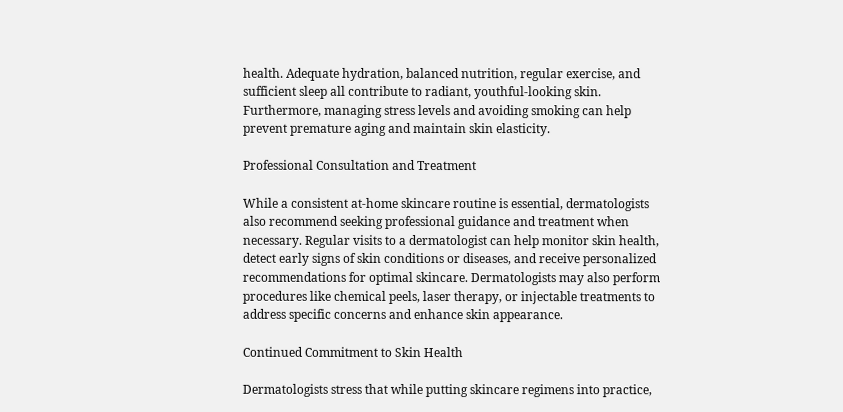health. Adequate hydration, balanced nutrition, regular exercise, and sufficient sleep all contribute to radiant, youthful-looking skin. Furthermore, managing stress levels and avoiding smoking can help prevent premature aging and maintain skin elasticity.

Professional Consultation and Treatment

While a consistent at-home skincare routine is essential, dermatologists also recommend seeking professional guidance and treatment when necessary. Regular visits to a dermatologist can help monitor skin health, detect early signs of skin conditions or diseases, and receive personalized recommendations for optimal skincare. Dermatologists may also perform procedures like chemical peels, laser therapy, or injectable treatments to address specific concerns and enhance skin appearance.

Continued Commitment to Skin Health

Dermatologists stress that while putting skincare regimens into practice,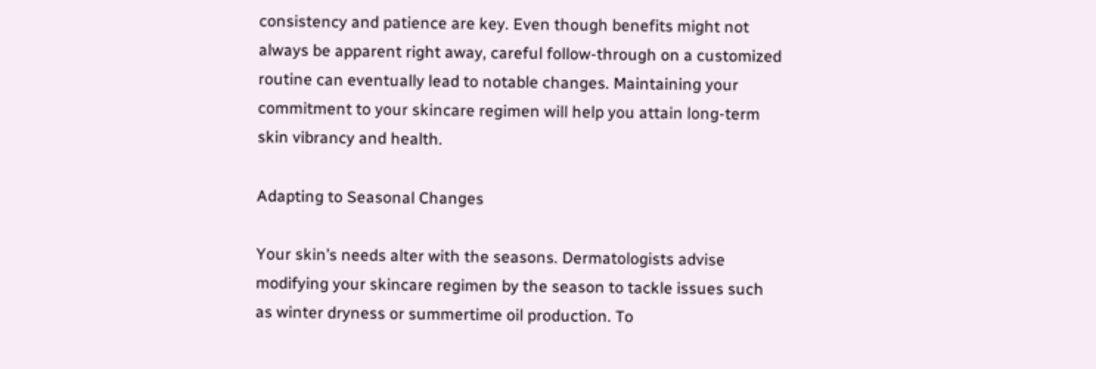consistency and patience are key. Even though benefits might not always be apparent right away, careful follow-through on a customized routine can eventually lead to notable changes. Maintaining your commitment to your skincare regimen will help you attain long-term skin vibrancy and health.

Adapting to Seasonal Changes

Your skin’s needs alter with the seasons. Dermatologists advise modifying your skincare regimen by the season to tackle issues such as winter dryness or summertime oil production. To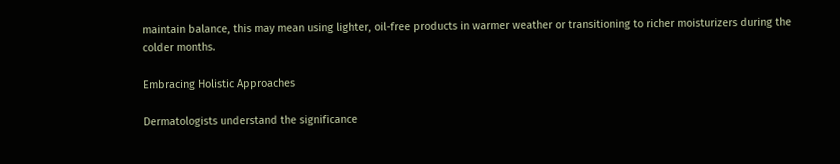maintain balance, this may mean using lighter, oil-free products in warmer weather or transitioning to richer moisturizers during the colder months.

Embracing Holistic Approaches

Dermatologists understand the significance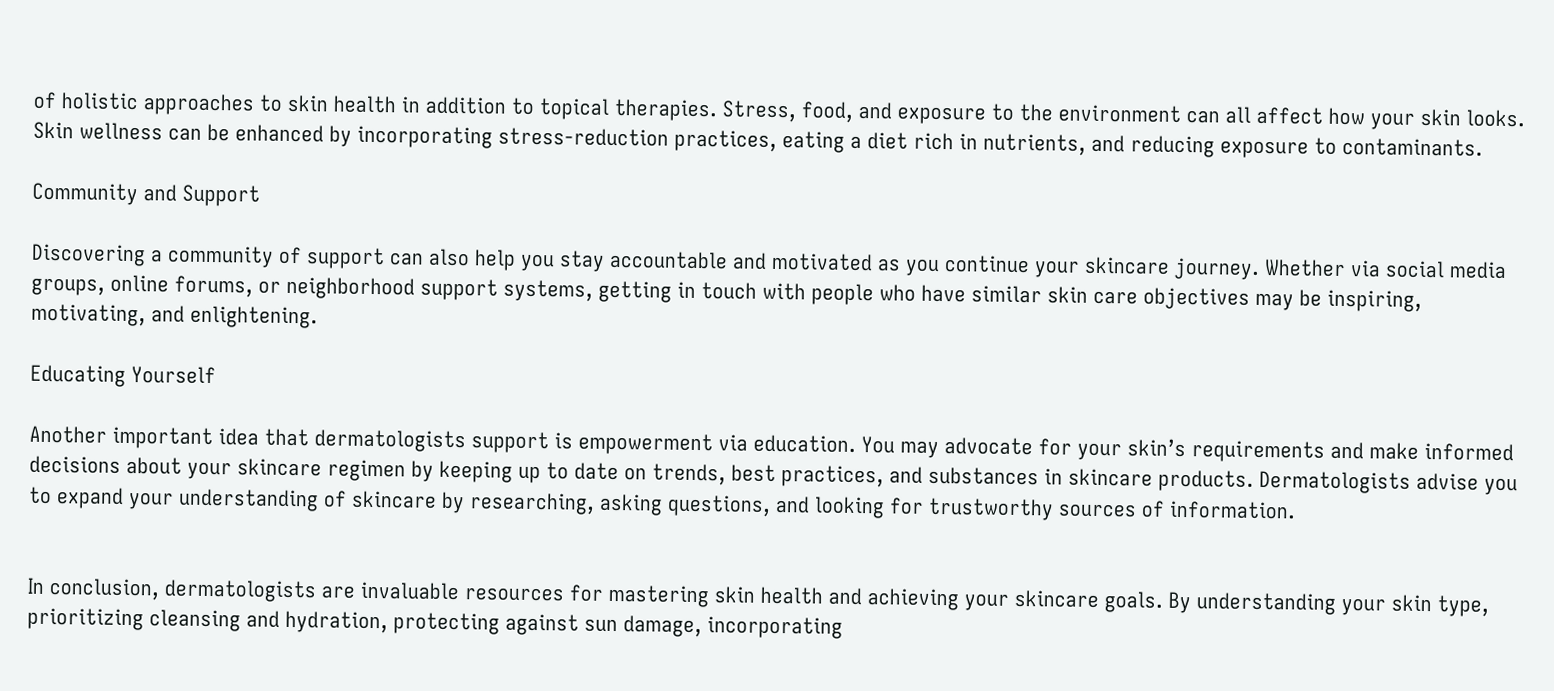of holistic approaches to skin health in addition to topical therapies. Stress, food, and exposure to the environment can all affect how your skin looks. Skin wellness can be enhanced by incorporating stress-reduction practices, eating a diet rich in nutrients, and reducing exposure to contaminants.

Community and Support

Discovering a community of support can also help you stay accountable and motivated as you continue your skincare journey. Whether via social media groups, online forums, or neighborhood support systems, getting in touch with people who have similar skin care objectives may be inspiring, motivating, and enlightening.

Educating Yourself

Another important idea that dermatologists support is empowerment via education. You may advocate for your skin’s requirements and make informed decisions about your skincare regimen by keeping up to date on trends, best practices, and substances in skincare products. Dermatologists advise you to expand your understanding of skincare by researching, asking questions, and looking for trustworthy sources of information.


In conclusion, dermatologists are invaluable resources for mastering skin health and achieving your skincare goals. By understanding your skin type, prioritizing cleansing and hydration, protecting against sun damage, incorporating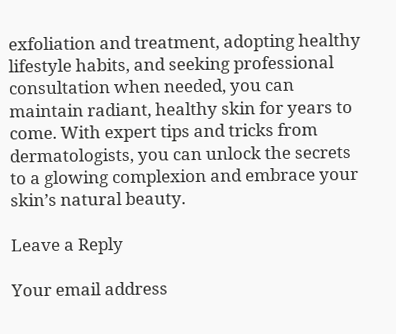exfoliation and treatment, adopting healthy lifestyle habits, and seeking professional consultation when needed, you can maintain radiant, healthy skin for years to come. With expert tips and tricks from dermatologists, you can unlock the secrets to a glowing complexion and embrace your skin’s natural beauty.

Leave a Reply

Your email address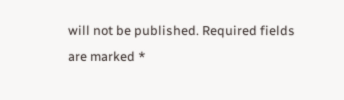will not be published. Required fields are marked *